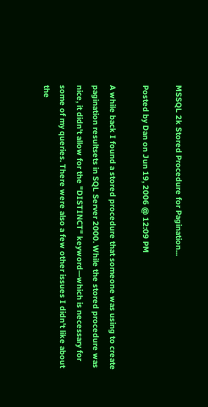MSSQL 2k Stored Procedure for Pagination...

Posted by Dan on Jun 19, 2006 @ 12:09 PM

A while back I found a stored procedure that someone was using to create pagination resultsets in SQL Server 2000. While the stored procedure was nice, it didn't allow for the "DISTINCT" keyword—which is necessary for some of my queries. There were also a few other issues I didn't like about the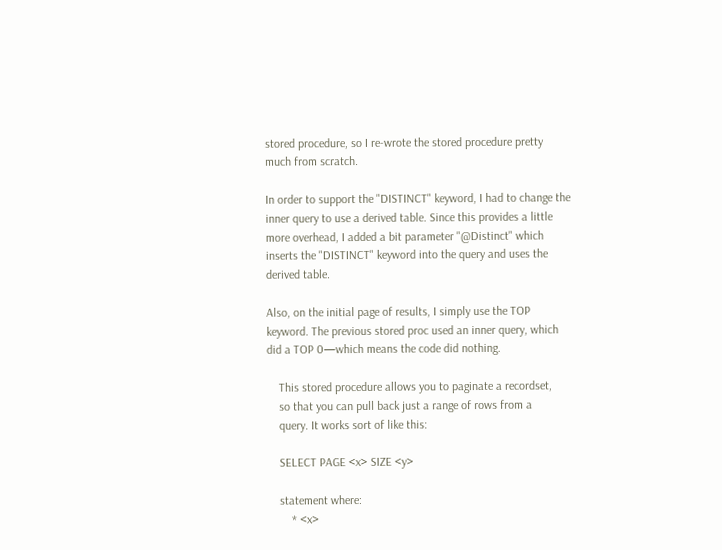stored procedure, so I re-wrote the stored procedure pretty much from scratch.

In order to support the "DISTINCT" keyword, I had to change the inner query to use a derived table. Since this provides a little more overhead, I added a bit parameter "@Distinct" which inserts the "DISTINCT" keyword into the query and uses the derived table.

Also, on the initial page of results, I simply use the TOP keyword. The previous stored proc used an inner query, which did a TOP 0—which means the code did nothing.

    This stored procedure allows you to paginate a recordset,
    so that you can pull back just a range of rows from a
    query. It works sort of like this:

    SELECT PAGE <x> SIZE <y>

    statement where:
        * <x>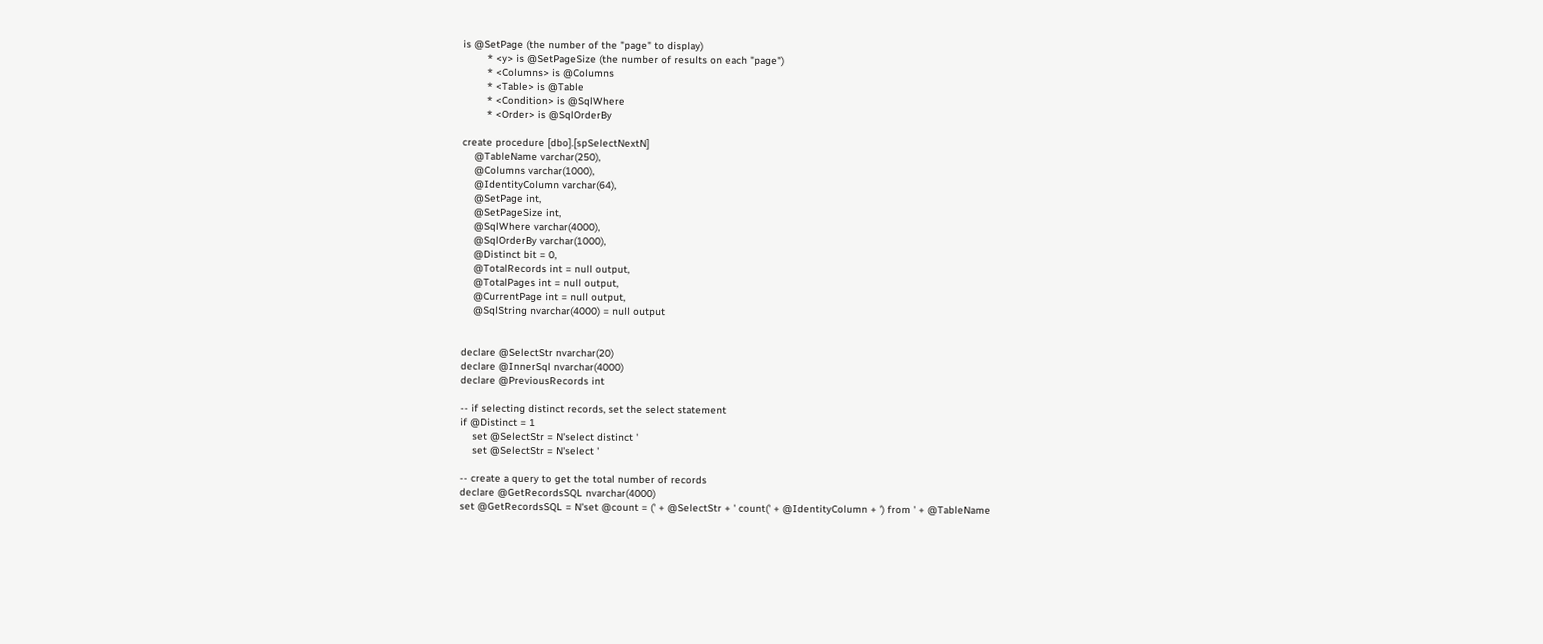is @SetPage (the number of the "page" to display)
        * <y> is @SetPageSize (the number of results on each "page")
        * <Columns> is @Columns
        * <Table> is @Table
        * <Condition> is @SqlWhere
        * <Order> is @SqlOrderBy

create procedure [dbo].[spSelectNextN]
    @TableName varchar(250),
    @Columns varchar(1000),
    @IdentityColumn varchar(64),
    @SetPage int,
    @SetPageSize int,
    @SqlWhere varchar(4000),
    @SqlOrderBy varchar(1000),
    @Distinct bit = 0,
    @TotalRecords int = null output,
    @TotalPages int = null output,
    @CurrentPage int = null output,
    @SqlString nvarchar(4000) = null output


declare @SelectStr nvarchar(20)
declare @InnerSql nvarchar(4000)
declare @PreviousRecords int

-- if selecting distinct records, set the select statement
if @Distinct = 1
    set @SelectStr = N'select distinct '
    set @SelectStr = N'select '

-- create a query to get the total number of records
declare @GetRecordsSQL nvarchar(4000)
set @GetRecordsSQL = N'set @count = (' + @SelectStr + ' count(' + @IdentityColumn + ') from ' + @TableName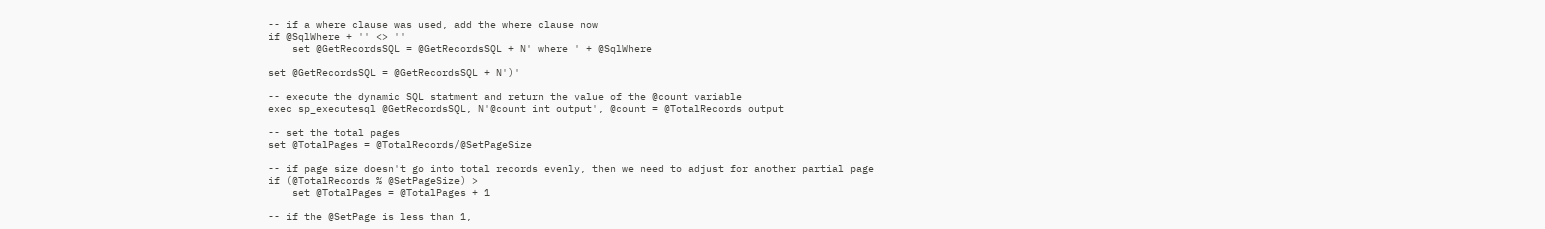-- if a where clause was used, add the where clause now
if @SqlWhere + '' <> ''
    set @GetRecordsSQL = @GetRecordsSQL + N' where ' + @SqlWhere

set @GetRecordsSQL = @GetRecordsSQL + N')'

-- execute the dynamic SQL statment and return the value of the @count variable
exec sp_executesql @GetRecordsSQL, N'@count int output', @count = @TotalRecords output

-- set the total pages
set @TotalPages = @TotalRecords/@SetPageSize

-- if page size doesn't go into total records evenly, then we need to adjust for another partial page
if (@TotalRecords % @SetPageSize) >
    set @TotalPages = @TotalPages + 1

-- if the @SetPage is less than 1,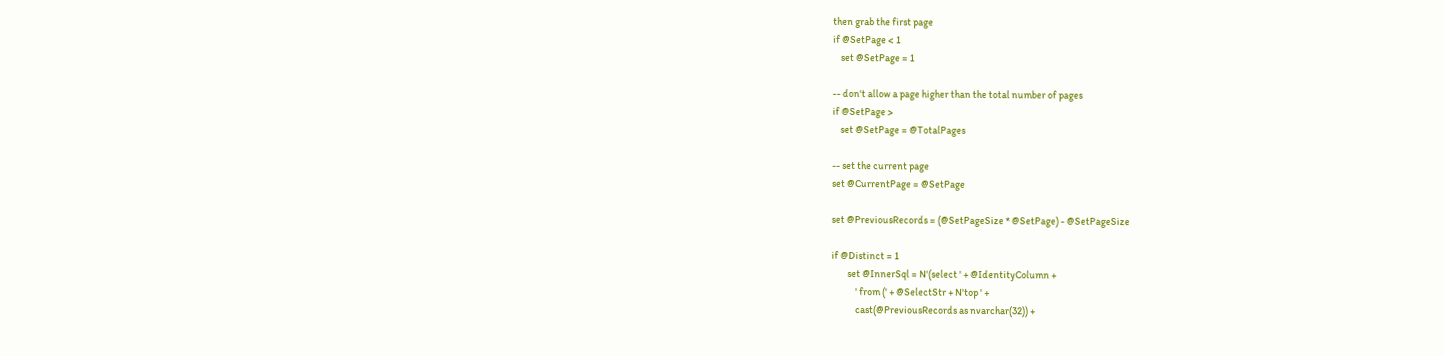then grab the first page
if @SetPage < 1
    set @SetPage = 1

-- don't allow a page higher than the total number of pages
if @SetPage >
    set @SetPage = @TotalPages

-- set the current page
set @CurrentPage = @SetPage

set @PreviousRecords = (@SetPageSize * @SetPage) - @SetPageSize

if @Distinct = 1
        set @InnerSql = N'(select ' + @IdentityColumn +
            ' from (' + @SelectStr + N'top ' +
            cast(@PreviousRecords as nvarchar(32)) +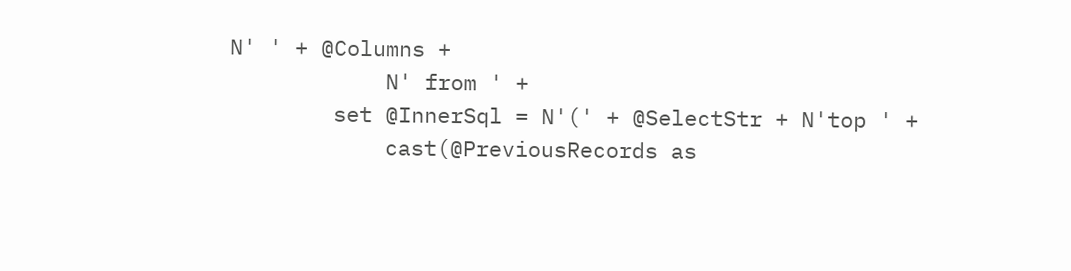N' ' + @Columns +
            N' from ' +
        set @InnerSql = N'(' + @SelectStr + N'top ' +
            cast(@PreviousRecords as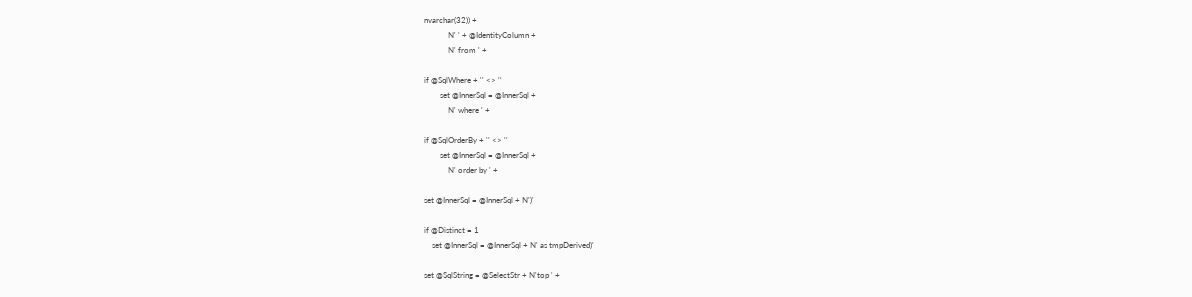nvarchar(32)) +
            N' ' + @IdentityColumn +
            N' from ' +

if @SqlWhere + '' <> ''
        set @InnerSql = @InnerSql +
            N' where ' +

if @SqlOrderBy + '' <> ''
        set @InnerSql = @InnerSql +
            N' order by ' +

set @InnerSql = @InnerSql + N')'

if @Distinct = 1
    set @InnerSql = @InnerSql + N' as tmpDerived)'

set @SqlString = @SelectStr + N'top ' +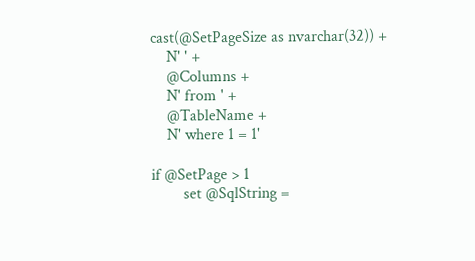cast(@SetPageSize as nvarchar(32)) +
    N' ' +
    @Columns +
    N' from ' +
    @TableName +
    N' where 1 = 1'

if @SetPage > 1
        set @SqlString =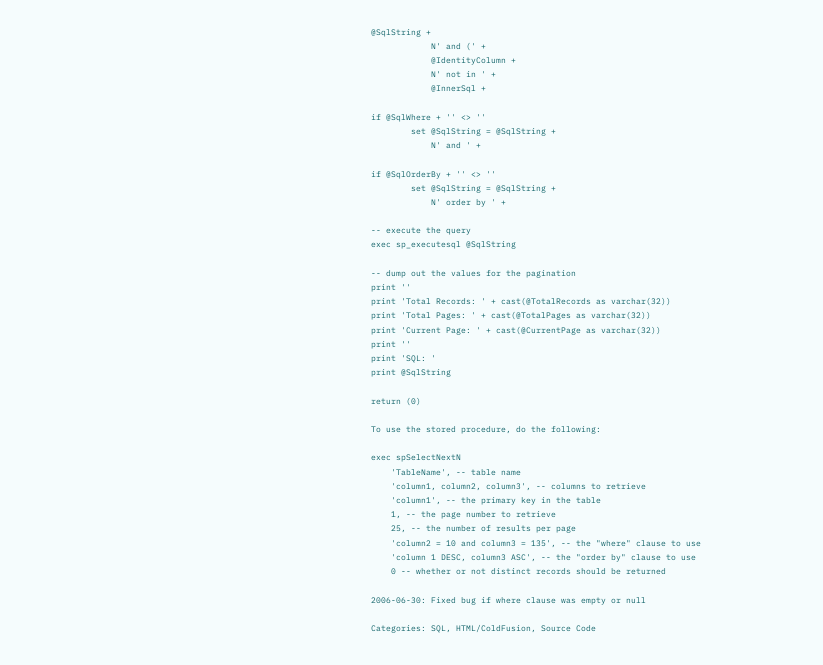@SqlString +
            N' and (' +
            @IdentityColumn +
            N' not in ' +
            @InnerSql +

if @SqlWhere + '' <> ''
        set @SqlString = @SqlString +
            N' and ' +

if @SqlOrderBy + '' <> ''
        set @SqlString = @SqlString +
            N' order by ' +

-- execute the query
exec sp_executesql @SqlString

-- dump out the values for the pagination
print ''
print 'Total Records: ' + cast(@TotalRecords as varchar(32))
print 'Total Pages: ' + cast(@TotalPages as varchar(32))
print 'Current Page: ' + cast(@CurrentPage as varchar(32))
print ''
print 'SQL: '
print @SqlString

return (0)

To use the stored procedure, do the following:

exec spSelectNextN
    'TableName', -- table name
    'column1, column2, column3', -- columns to retrieve
    'column1', -- the primary key in the table
    1, -- the page number to retrieve
    25, -- the number of results per page
    'column2 = 10 and column3 = 135', -- the "where" clause to use
    'column 1 DESC, column3 ASC', -- the "order by" clause to use
    0 -- whether or not distinct records should be returned

2006-06-30: Fixed bug if where clause was empty or null

Categories: SQL, HTML/ColdFusion, Source Code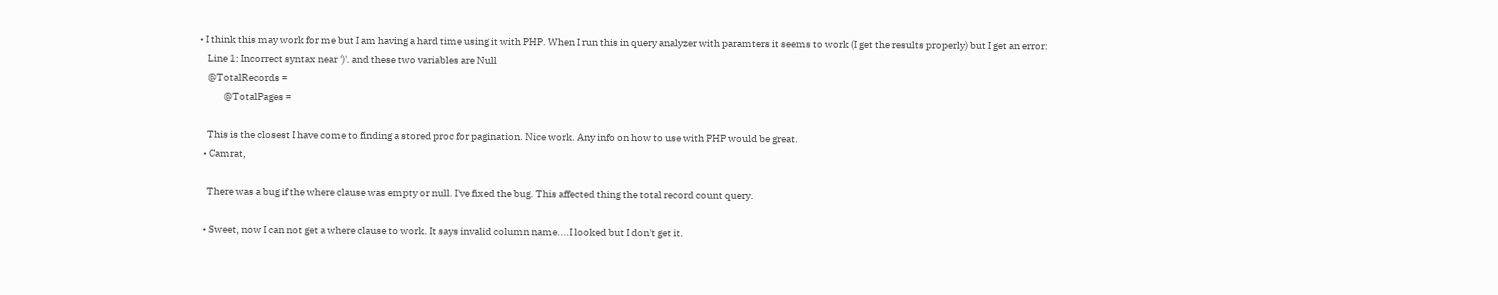• I think this may work for me but I am having a hard time using it with PHP. When I run this in query analyzer with paramters it seems to work (I get the results properly) but I get an error:
    Line 1: Incorrect syntax near ')'. and these two variables are Null
    @TotalRecords =
            @TotalPages =

    This is the closest I have come to finding a stored proc for pagination. Nice work. Any info on how to use with PHP would be great.
  • Camrat,

    There was a bug if the where clause was empty or null. I've fixed the bug. This affected thing the total record count query.

  • Sweet, now I can not get a where clause to work. It says invalid column name....I looked but I don't get it.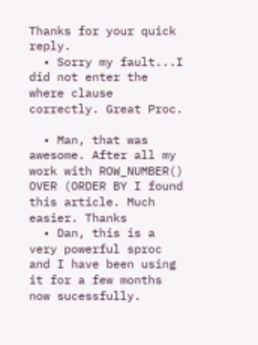Thanks for your quick reply.
  • Sorry my fault...I did not enter the where clause correctly. Great Proc.

  • Man, that was awesome. After all my work with ROW_NUMBER() OVER (ORDER BY I found this article. Much easier. Thanks
  • Dan, this is a very powerful sproc and I have been using it for a few months now sucessfully.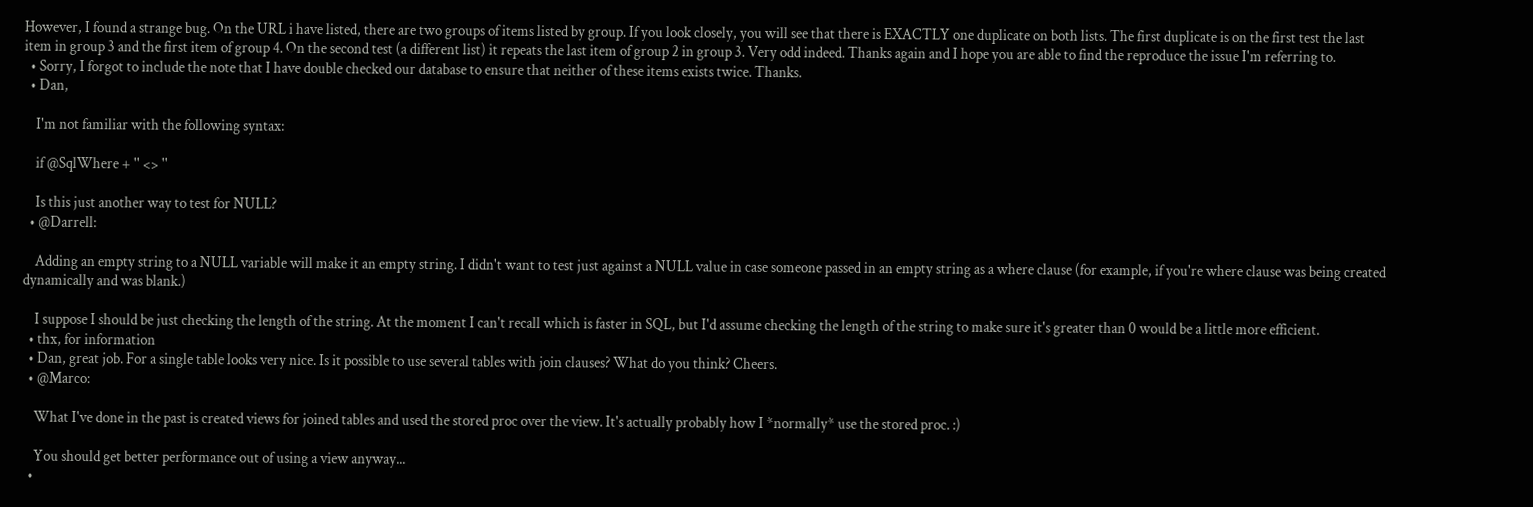However, I found a strange bug. On the URL i have listed, there are two groups of items listed by group. If you look closely, you will see that there is EXACTLY one duplicate on both lists. The first duplicate is on the first test the last item in group 3 and the first item of group 4. On the second test (a different list) it repeats the last item of group 2 in group 3. Very odd indeed. Thanks again and I hope you are able to find the reproduce the issue I'm referring to.
  • Sorry, I forgot to include the note that I have double checked our database to ensure that neither of these items exists twice. Thanks.
  • Dan,

    I'm not familiar with the following syntax:

    if @SqlWhere + '' <> ''

    Is this just another way to test for NULL?
  • @Darrell:

    Adding an empty string to a NULL variable will make it an empty string. I didn't want to test just against a NULL value in case someone passed in an empty string as a where clause (for example, if you're where clause was being created dynamically and was blank.)

    I suppose I should be just checking the length of the string. At the moment I can't recall which is faster in SQL, but I'd assume checking the length of the string to make sure it's greater than 0 would be a little more efficient.
  • thx, for information
  • Dan, great job. For a single table looks very nice. Is it possible to use several tables with join clauses? What do you think? Cheers.
  • @Marco:

    What I've done in the past is created views for joined tables and used the stored proc over the view. It's actually probably how I *normally* use the stored proc. :)

    You should get better performance out of using a view anyway...
  •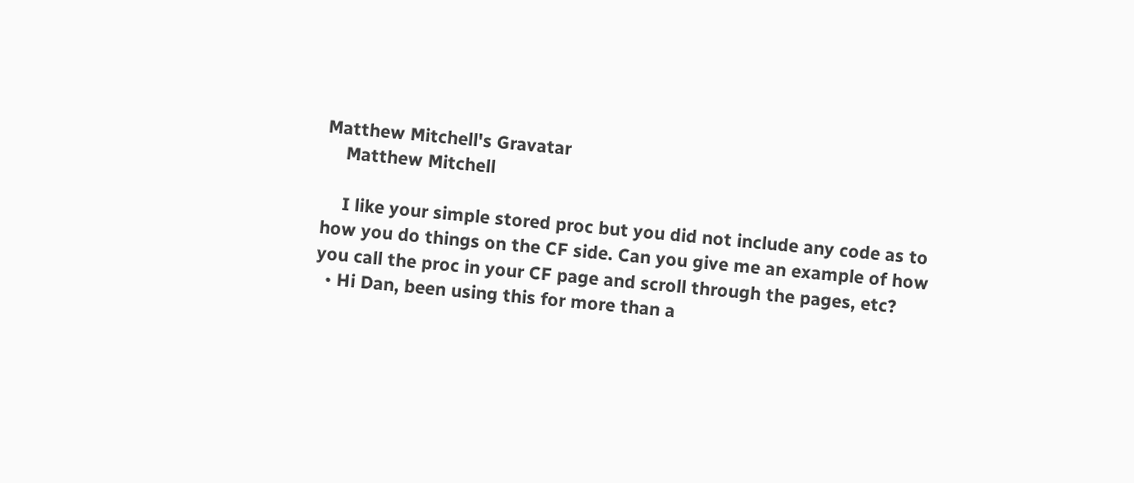Matthew Mitchell's Gravatar
    Matthew Mitchell

    I like your simple stored proc but you did not include any code as to how you do things on the CF side. Can you give me an example of how you call the proc in your CF page and scroll through the pages, etc?
  • Hi Dan, been using this for more than a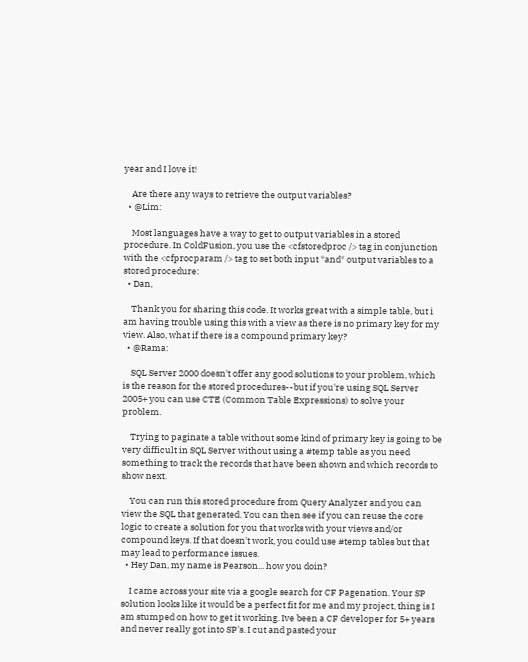year and I love it!

    Are there any ways to retrieve the output variables?
  • @Lim:

    Most languages have a way to get to output variables in a stored procedure. In ColdFusion, you use the <cfstoredproc /> tag in conjunction with the <cfprocparam /> tag to set both input *and* output variables to a stored procedure:
  • Dan,

    Thank you for sharing this code. It works great with a simple table, but i am having trouble using this with a view as there is no primary key for my view. Also, what if there is a compound primary key?
  • @Rama:

    SQL Server 2000 doesn't offer any good solutions to your problem, which is the reason for the stored procedures--but if you're using SQL Server 2005+ you can use CTE (Common Table Expressions) to solve your problem.

    Trying to paginate a table without some kind of primary key is going to be very difficult in SQL Server without using a #temp table as you need something to track the records that have been shown and which records to show next.

    You can run this stored procedure from Query Analyzer and you can view the SQL that generated. You can then see if you can reuse the core logic to create a solution for you that works with your views and/or compound keys. If that doesn't work, you could use #temp tables but that may lead to performance issues.
  • Hey Dan, my name is Pearson... how you doin?

    I came across your site via a google search for CF Pagenation. Your SP solution looks like it would be a perfect fit for me and my project, thing is I am stumped on how to get it working. Ive been a CF developer for 5+ years and never really got into SP's. I cut and pasted your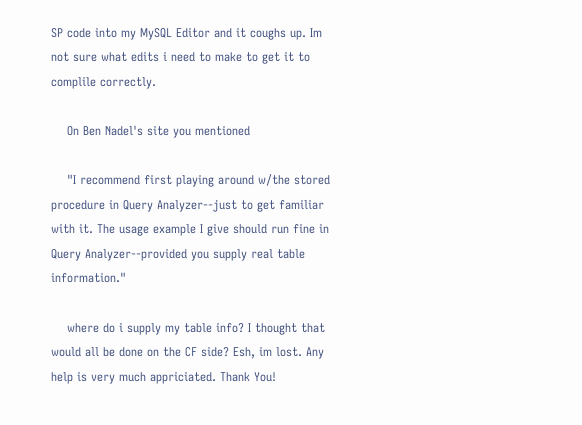SP code into my MySQL Editor and it coughs up. Im not sure what edits i need to make to get it to complile correctly.

    On Ben Nadel's site you mentioned

    "I recommend first playing around w/the stored procedure in Query Analyzer--just to get familiar with it. The usage example I give should run fine in Query Analyzer--provided you supply real table information."

    where do i supply my table info? I thought that would all be done on the CF side? Esh, im lost. Any help is very much appriciated. Thank You!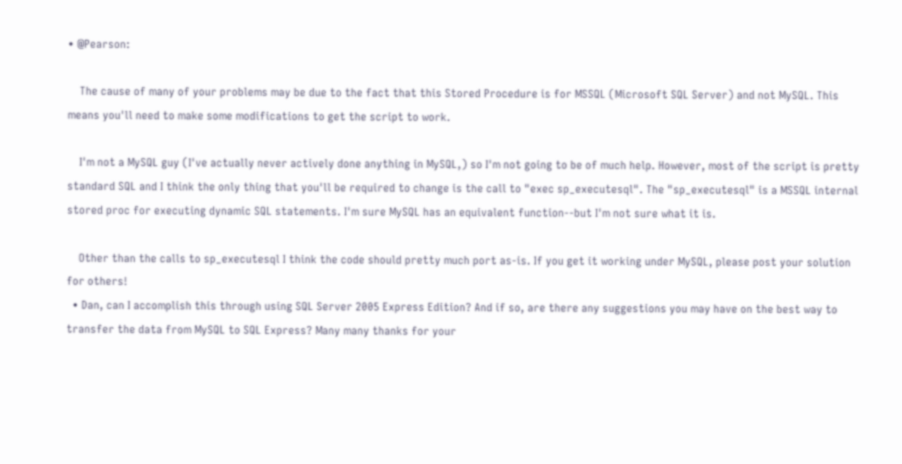• @Pearson:

    The cause of many of your problems may be due to the fact that this Stored Procedure is for MSSQL (Microsoft SQL Server) and not MySQL. This means you'll need to make some modifications to get the script to work.

    I'm not a MySQL guy (I've actually never actively done anything in MySQL,) so I'm not going to be of much help. However, most of the script is pretty standard SQL and I think the only thing that you'll be required to change is the call to "exec sp_executesql". The "sp_executesql" is a MSSQL internal stored proc for executing dynamic SQL statements. I'm sure MySQL has an equivalent function--but I'm not sure what it is.

    Other than the calls to sp_executesql I think the code should pretty much port as-is. If you get it working under MySQL, please post your solution for others!
  • Dan, can I accomplish this through using SQL Server 2005 Express Edition? And if so, are there any suggestions you may have on the best way to transfer the data from MySQL to SQL Express? Many many thanks for your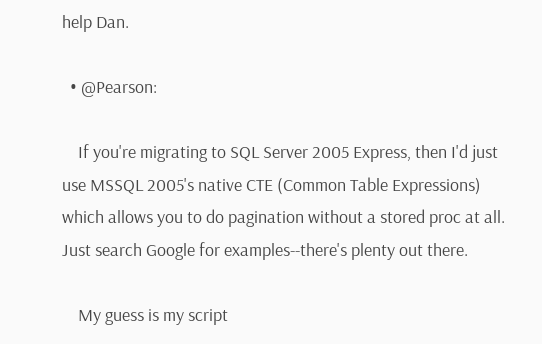help Dan.

  • @Pearson:

    If you're migrating to SQL Server 2005 Express, then I'd just use MSSQL 2005's native CTE (Common Table Expressions) which allows you to do pagination without a stored proc at all. Just search Google for examples--there's plenty out there.

    My guess is my script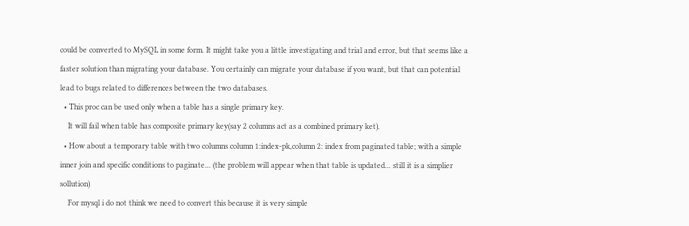could be converted to MySQL in some form. It might take you a little investigating and trial and error, but that seems like a faster solution than migrating your database. You certainly can migrate your database if you want, but that can potential lead to bugs related to differences between the two databases.
  • This proc can be used only when a table has a single primary key.
    It will fail when table has composite primary key(say 2 columns act as a combined primary ket).
  • How about a temporary table with two columns column 1:index-pk,column 2: index from paginated table; with a simple inner join and specific conditions to paginate... (the problem will appear when that table is updated... still it is a simplier sollution)
    For mysql i do not think we need to convert this because it is very simple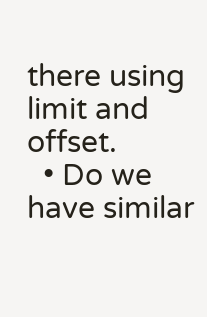there using limit and offset.
  • Do we have similar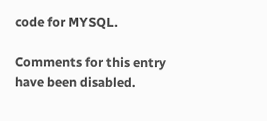code for MYSQL.

Comments for this entry have been disabled.